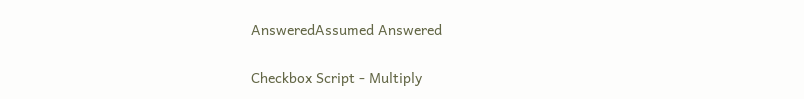AnsweredAssumed Answered

Checkbox Script - Multiply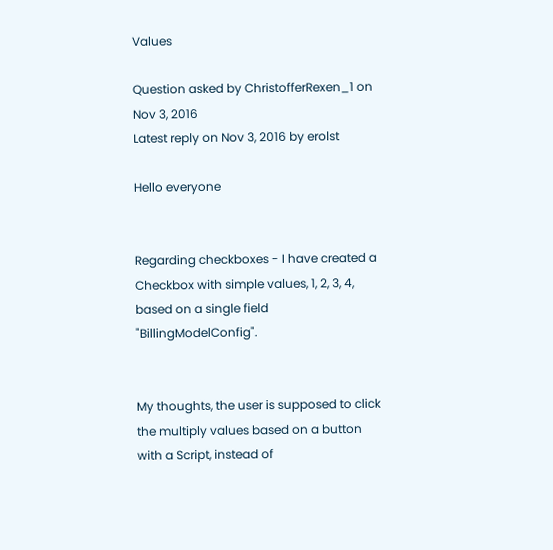Values

Question asked by ChristofferRexen_1 on Nov 3, 2016
Latest reply on Nov 3, 2016 by erolst

Hello everyone


Regarding checkboxes - I have created a Checkbox with simple values, 1, 2, 3, 4, based on a single field "BillingModelConfig".


My thoughts, the user is supposed to click the multiply values based on a button with a Script, instead of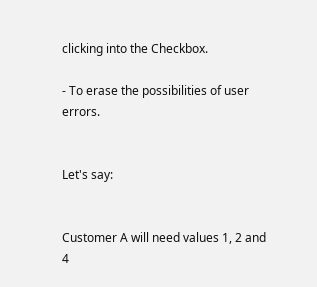clicking into the Checkbox.

- To erase the possibilities of user errors.


Let's say:


Customer A will need values 1, 2 and 4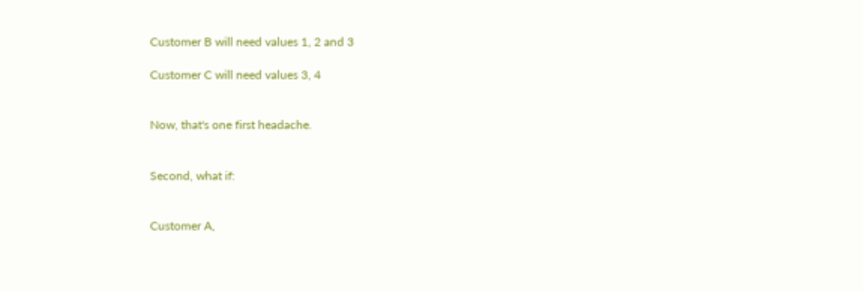Customer B will need values 1, 2 and 3

Customer C will need values 3, 4


Now, that's one first headache.


Second, what if:


Customer A,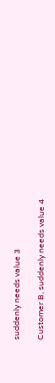suddenly needs value 3

Customer B, suddenly needs value 4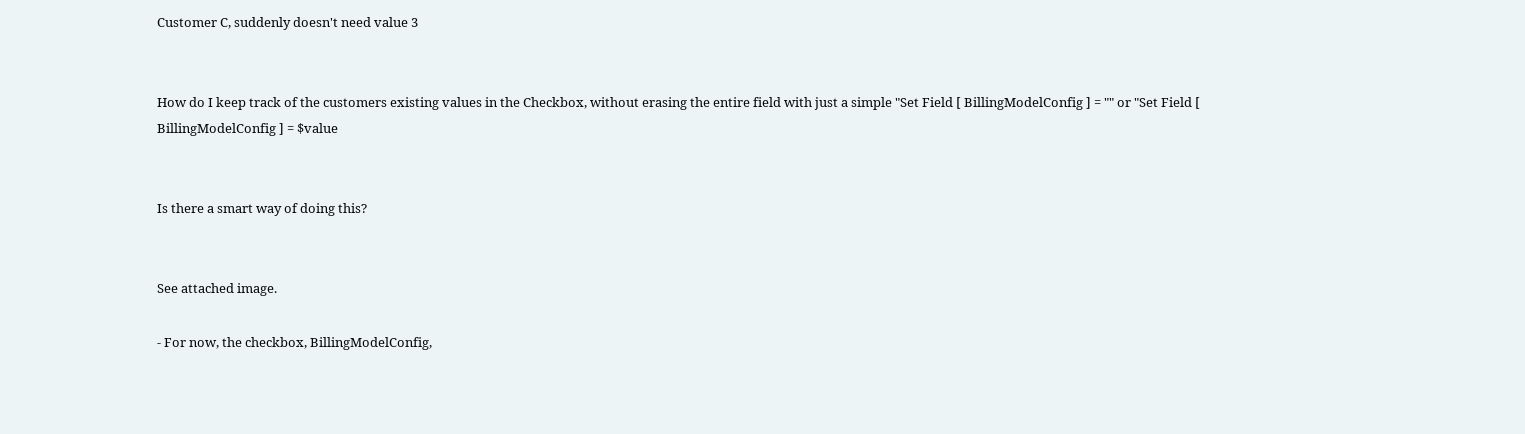Customer C, suddenly doesn't need value 3


How do I keep track of the customers existing values in the Checkbox, without erasing the entire field with just a simple "Set Field [ BillingModelConfig ] = "" or "Set Field [ BillingModelConfig ] = $value


Is there a smart way of doing this?


See attached image.

- For now, the checkbox, BillingModelConfig,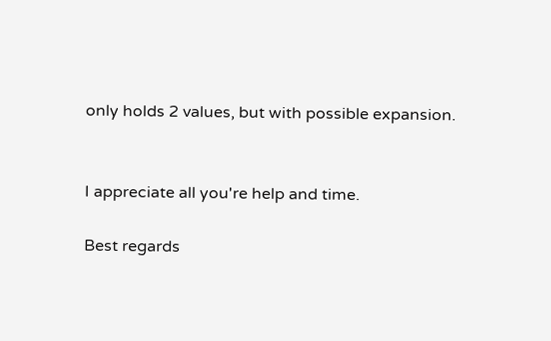only holds 2 values, but with possible expansion.


I appreciate all you're help and time.

Best regards